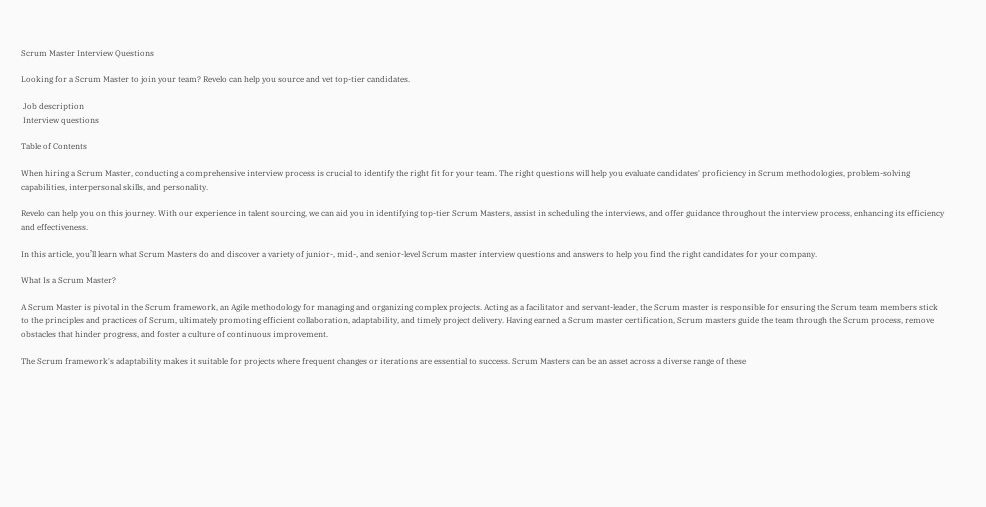Scrum Master Interview Questions

Looking for a Scrum Master to join your team? Revelo can help you source and vet top-tier candidates.

 Job description
 Interview questions

Table of Contents

When hiring a Scrum Master, conducting a comprehensive interview process is crucial to identify the right fit for your team. The right questions will help you evaluate candidates' proficiency in Scrum methodologies, problem-solving capabilities, interpersonal skills, and personality.

Revelo can help you on this journey. With our experience in talent sourcing, we can aid you in identifying top-tier Scrum Masters, assist in scheduling the interviews, and offer guidance throughout the interview process, enhancing its efficiency and effectiveness.

In this article, you’ll learn what Scrum Masters do and discover a variety of junior-, mid-, and senior-level Scrum master interview questions and answers to help you find the right candidates for your company.

What Is a Scrum Master?

A Scrum Master is pivotal in the Scrum framework, an Agile methodology for managing and organizing complex projects. Acting as a facilitator and servant-leader, the Scrum master is responsible for ensuring the Scrum team members stick to the principles and practices of Scrum, ultimately promoting efficient collaboration, adaptability, and timely project delivery. Having earned a Scrum master certification, Scrum masters guide the team through the Scrum process, remove obstacles that hinder progress, and foster a culture of continuous improvement.

The Scrum framework's adaptability makes it suitable for projects where frequent changes or iterations are essential to success. Scrum Masters can be an asset across a diverse range of these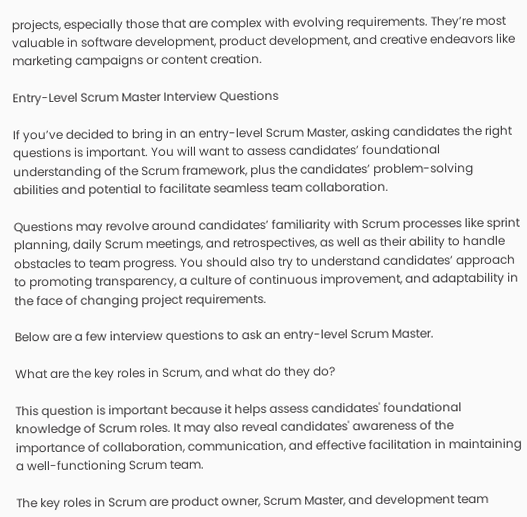projects, especially those that are complex with evolving requirements. They’re most valuable in software development, product development, and creative endeavors like marketing campaigns or content creation.

Entry-Level Scrum Master Interview Questions

If you’ve decided to bring in an entry-level Scrum Master, asking candidates the right questions is important. You will want to assess candidates’ foundational understanding of the Scrum framework, plus the candidates’ problem-solving abilities and potential to facilitate seamless team collaboration.

Questions may revolve around candidates’ familiarity with Scrum processes like sprint planning, daily Scrum meetings, and retrospectives, as well as their ability to handle obstacles to team progress. You should also try to understand candidates’ approach to promoting transparency, a culture of continuous improvement, and adaptability in the face of changing project requirements.

Below are a few interview questions to ask an entry-level Scrum Master.

What are the key roles in Scrum, and what do they do?

This question is important because it helps assess candidates' foundational knowledge of Scrum roles. It may also reveal candidates' awareness of the importance of collaboration, communication, and effective facilitation in maintaining a well-functioning Scrum team.

The key roles in Scrum are product owner, Scrum Master, and development team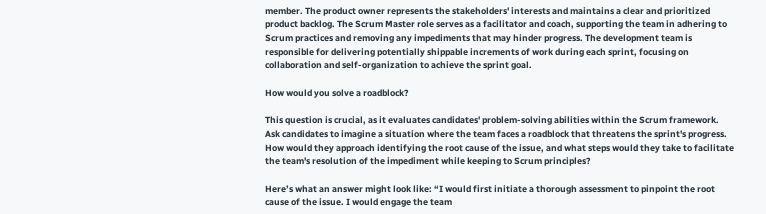member. The product owner represents the stakeholders' interests and maintains a clear and prioritized product backlog. The Scrum Master role serves as a facilitator and coach, supporting the team in adhering to Scrum practices and removing any impediments that may hinder progress. The development team is responsible for delivering potentially shippable increments of work during each sprint, focusing on collaboration and self-organization to achieve the sprint goal.

How would you solve a roadblock?

This question is crucial, as it evaluates candidates' problem-solving abilities within the Scrum framework. Ask candidates to imagine a situation where the team faces a roadblock that threatens the sprint's progress. How would they approach identifying the root cause of the issue, and what steps would they take to facilitate the team's resolution of the impediment while keeping to Scrum principles?

Here’s what an answer might look like: “I would first initiate a thorough assessment to pinpoint the root cause of the issue. I would engage the team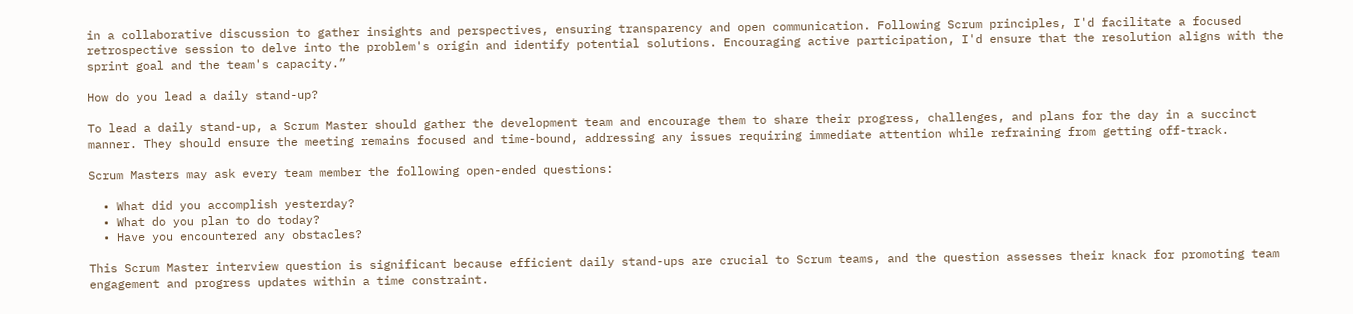in a collaborative discussion to gather insights and perspectives, ensuring transparency and open communication. Following Scrum principles, I'd facilitate a focused retrospective session to delve into the problem's origin and identify potential solutions. Encouraging active participation, I'd ensure that the resolution aligns with the sprint goal and the team's capacity.”

How do you lead a daily stand-up?

To lead a daily stand-up, a Scrum Master should gather the development team and encourage them to share their progress, challenges, and plans for the day in a succinct manner. They should ensure the meeting remains focused and time-bound, addressing any issues requiring immediate attention while refraining from getting off-track.

Scrum Masters may ask every team member the following open-ended questions:

  • What did you accomplish yesterday?
  • What do you plan to do today?
  • Have you encountered any obstacles?

This Scrum Master interview question is significant because efficient daily stand-ups are crucial to Scrum teams, and the question assesses their knack for promoting team engagement and progress updates within a time constraint.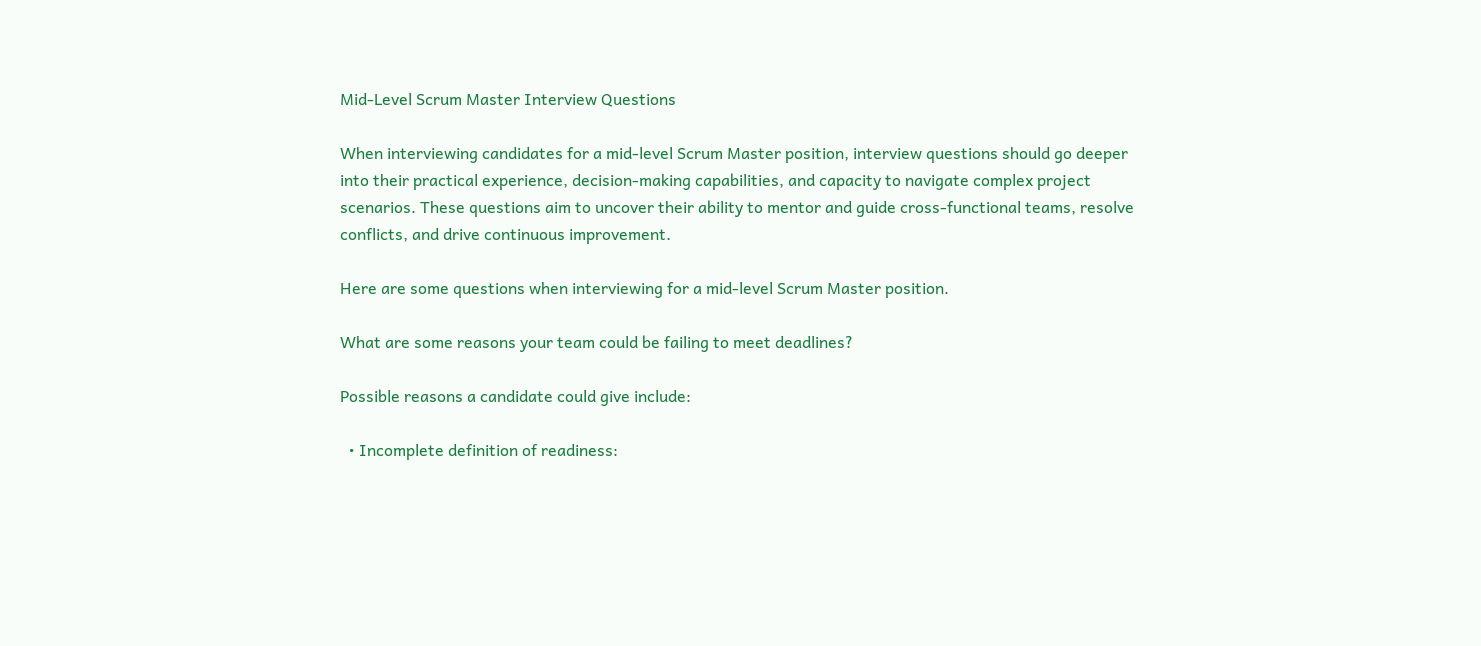Mid-Level Scrum Master Interview Questions

When interviewing candidates for a mid-level Scrum Master position, interview questions should go deeper into their practical experience, decision-making capabilities, and capacity to navigate complex project scenarios. These questions aim to uncover their ability to mentor and guide cross-functional teams, resolve conflicts, and drive continuous improvement.

Here are some questions when interviewing for a mid-level Scrum Master position.

What are some reasons your team could be failing to meet deadlines?

Possible reasons a candidate could give include:

  • Incomplete definition of readiness: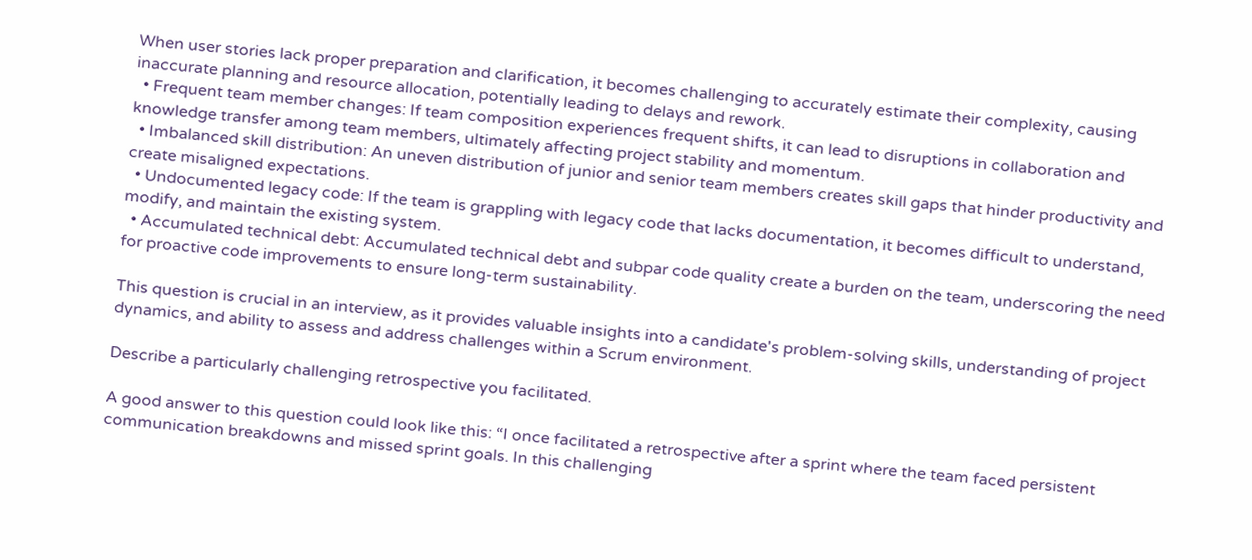When user stories lack proper preparation and clarification, it becomes challenging to accurately estimate their complexity, causing inaccurate planning and resource allocation, potentially leading to delays and rework.
  • Frequent team member changes: If team composition experiences frequent shifts, it can lead to disruptions in collaboration and knowledge transfer among team members, ultimately affecting project stability and momentum.
  • Imbalanced skill distribution: An uneven distribution of junior and senior team members creates skill gaps that hinder productivity and create misaligned expectations.
  • Undocumented legacy code: If the team is grappling with legacy code that lacks documentation, it becomes difficult to understand, modify, and maintain the existing system.
  • Accumulated technical debt: Accumulated technical debt and subpar code quality create a burden on the team, underscoring the need for proactive code improvements to ensure long-term sustainability.

This question is crucial in an interview, as it provides valuable insights into a candidate's problem-solving skills, understanding of project dynamics, and ability to assess and address challenges within a Scrum environment.

Describe a particularly challenging retrospective you facilitated.

A good answer to this question could look like this: “I once facilitated a retrospective after a sprint where the team faced persistent communication breakdowns and missed sprint goals. In this challenging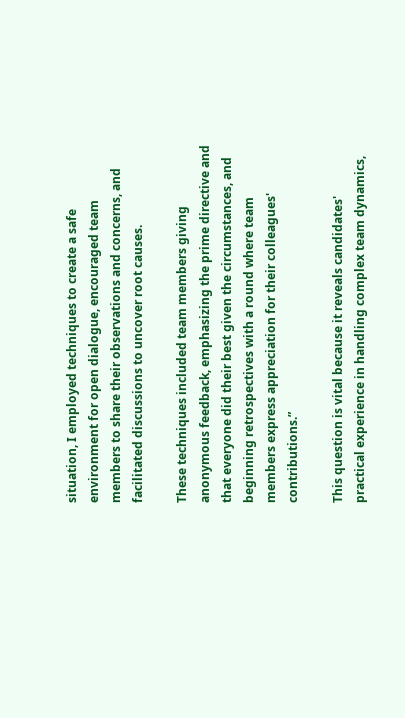situation, I employed techniques to create a safe environment for open dialogue, encouraged team members to share their observations and concerns, and facilitated discussions to uncover root causes.

These techniques included team members giving anonymous feedback, emphasizing the prime directive and that everyone did their best given the circumstances, and beginning retrospectives with a round where team members express appreciation for their colleagues' contributions.”

This question is vital because it reveals candidates' practical experience in handling complex team dynamics,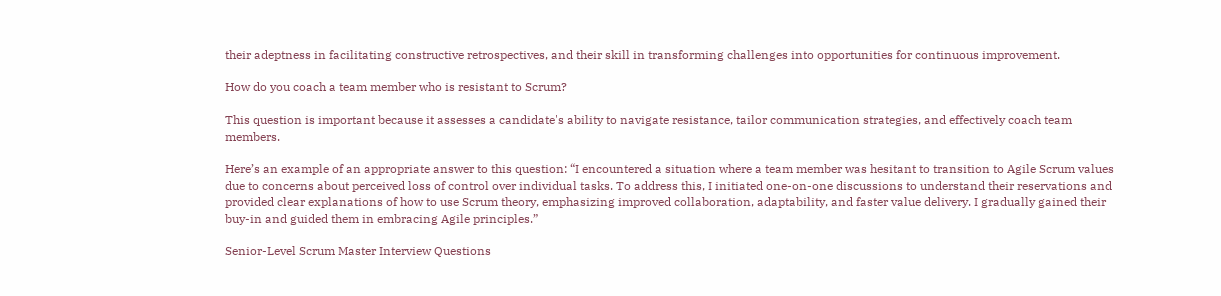their adeptness in facilitating constructive retrospectives, and their skill in transforming challenges into opportunities for continuous improvement.

How do you coach a team member who is resistant to Scrum?

This question is important because it assesses a candidate's ability to navigate resistance, tailor communication strategies, and effectively coach team members.

Here’s an example of an appropriate answer to this question: “I encountered a situation where a team member was hesitant to transition to Agile Scrum values due to concerns about perceived loss of control over individual tasks. To address this, I initiated one-on-one discussions to understand their reservations and provided clear explanations of how to use Scrum theory, emphasizing improved collaboration, adaptability, and faster value delivery. I gradually gained their buy-in and guided them in embracing Agile principles.”

Senior-Level Scrum Master Interview Questions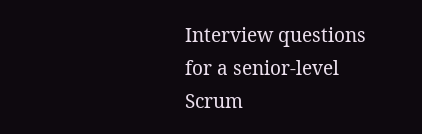Interview questions for a senior-level Scrum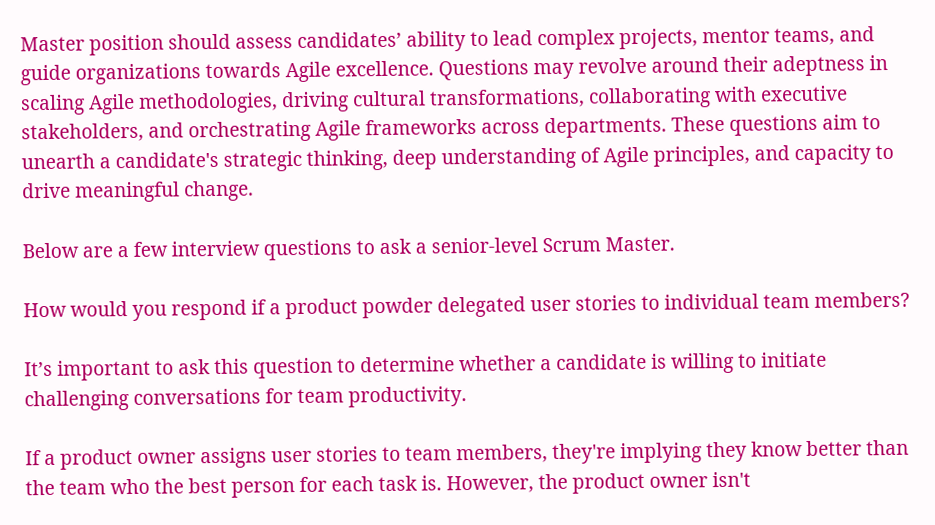Master position should assess candidates’ ability to lead complex projects, mentor teams, and guide organizations towards Agile excellence. Questions may revolve around their adeptness in scaling Agile methodologies, driving cultural transformations, collaborating with executive stakeholders, and orchestrating Agile frameworks across departments. These questions aim to unearth a candidate's strategic thinking, deep understanding of Agile principles, and capacity to drive meaningful change.

Below are a few interview questions to ask a senior-level Scrum Master.

How would you respond if a product powder delegated user stories to individual team members?

It’s important to ask this question to determine whether a candidate is willing to initiate challenging conversations for team productivity.

If a product owner assigns user stories to team members, they're implying they know better than the team who the best person for each task is. However, the product owner isn't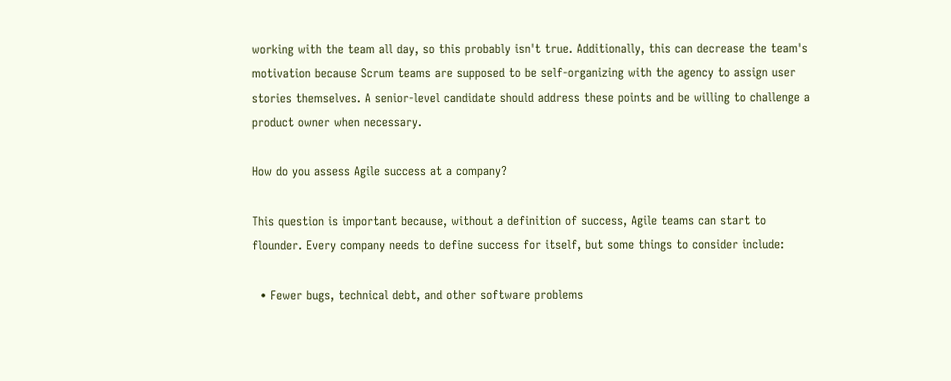working with the team all day, so this probably isn't true. Additionally, this can decrease the team's motivation because Scrum teams are supposed to be self-organizing with the agency to assign user stories themselves. A senior-level candidate should address these points and be willing to challenge a product owner when necessary.

How do you assess Agile success at a company?

This question is important because, without a definition of success, Agile teams can start to flounder. Every company needs to define success for itself, but some things to consider include:

  • Fewer bugs, technical debt, and other software problems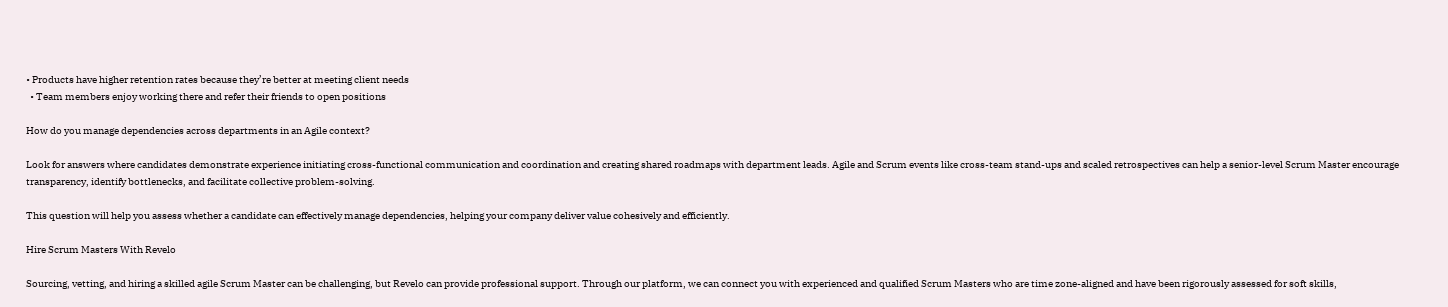• Products have higher retention rates because they’re better at meeting client needs
  • Team members enjoy working there and refer their friends to open positions

How do you manage dependencies across departments in an Agile context?

Look for answers where candidates demonstrate experience initiating cross-functional communication and coordination and creating shared roadmaps with department leads. Agile and Scrum events like cross-team stand-ups and scaled retrospectives can help a senior-level Scrum Master encourage transparency, identify bottlenecks, and facilitate collective problem-solving.

This question will help you assess whether a candidate can effectively manage dependencies, helping your company deliver value cohesively and efficiently.

Hire Scrum Masters With Revelo

Sourcing, vetting, and hiring a skilled agile Scrum Master can be challenging, but Revelo can provide professional support. Through our platform, we can connect you with experienced and qualified Scrum Masters who are time zone-aligned and have been rigorously assessed for soft skills,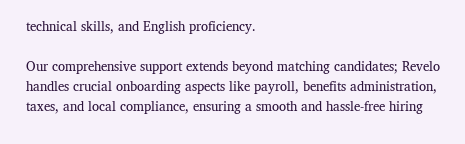technical skills, and English proficiency.

Our comprehensive support extends beyond matching candidates; Revelo handles crucial onboarding aspects like payroll, benefits administration, taxes, and local compliance, ensuring a smooth and hassle-free hiring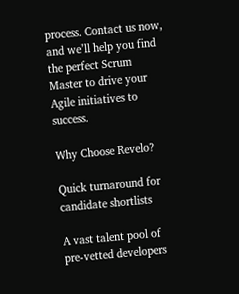process. Contact us now, and we’ll help you find the perfect Scrum Master to drive your Agile initiatives to success.

Why Choose Revelo?

Quick turnaround for candidate shortlists

A vast talent pool of
pre-vetted developers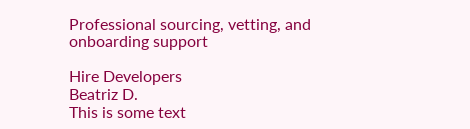Professional sourcing, vetting, and onboarding support

Hire Developers
Beatriz D.
This is some text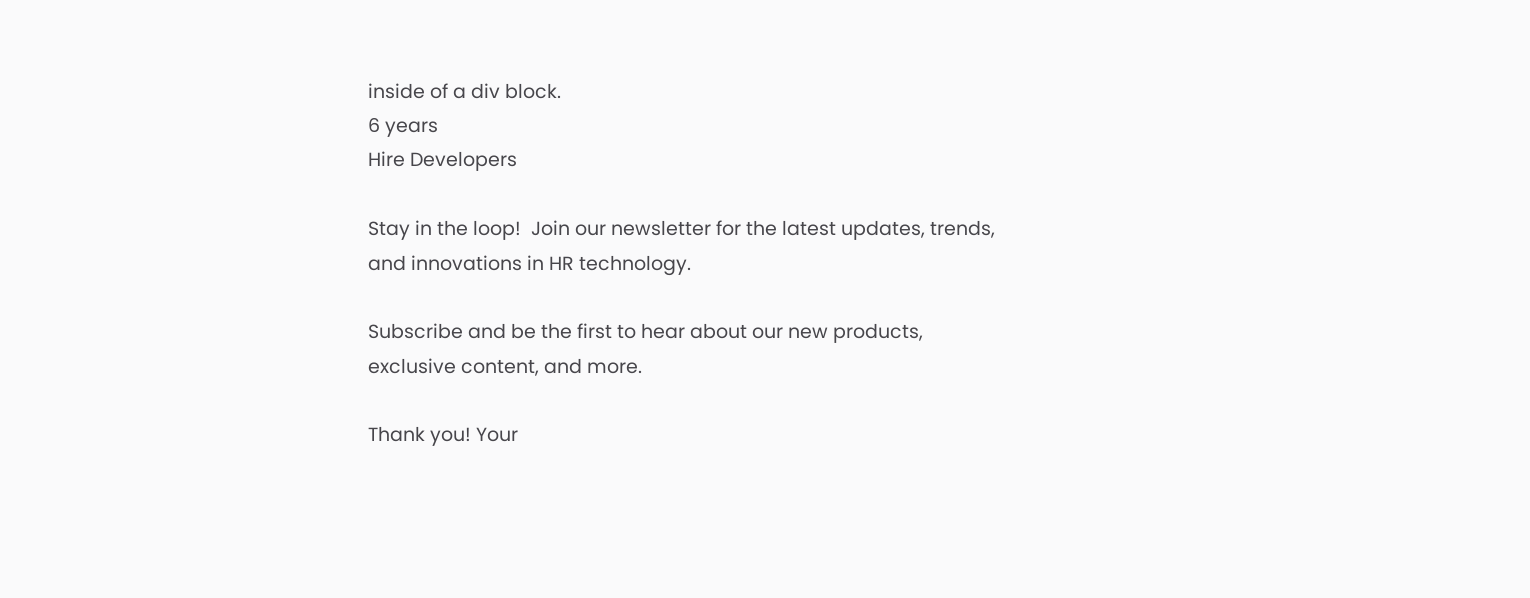inside of a div block.
6 years
Hire Developers

Stay in the loop!  Join our newsletter for the latest updates, trends, and innovations in HR technology.

Subscribe and be the first to hear about our new products, exclusive content, and more.

Thank you! Your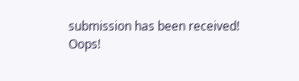submission has been received!
Oops!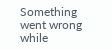Something went wrong while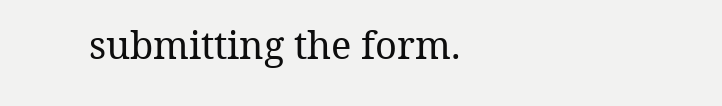submitting the form.